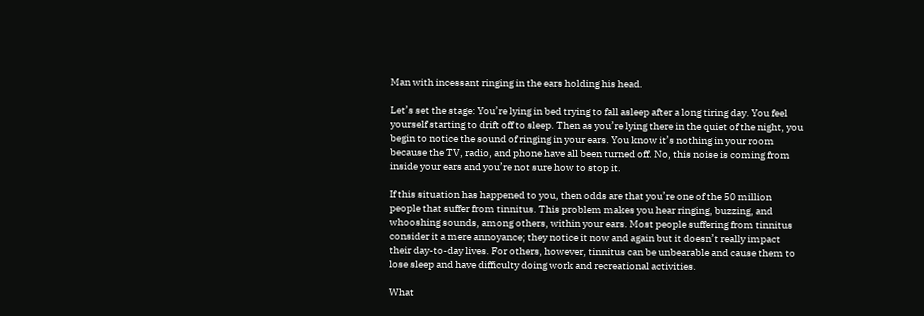Man with incessant ringing in the ears holding his head.

Let’s set the stage: You’re lying in bed trying to fall asleep after a long tiring day. You feel yourself starting to drift off to sleep. Then as you’re lying there in the quiet of the night, you begin to notice the sound of ringing in your ears. You know it’s nothing in your room because the TV, radio, and phone have all been turned off. No, this noise is coming from inside your ears and you’re not sure how to stop it.

If this situation has happened to you, then odds are that you’re one of the 50 million people that suffer from tinnitus. This problem makes you hear ringing, buzzing, and whooshing sounds, among others, within your ears. Most people suffering from tinnitus consider it a mere annoyance; they notice it now and again but it doesn’t really impact their day-to-day lives. For others, however, tinnitus can be unbearable and cause them to lose sleep and have difficulty doing work and recreational activities.

What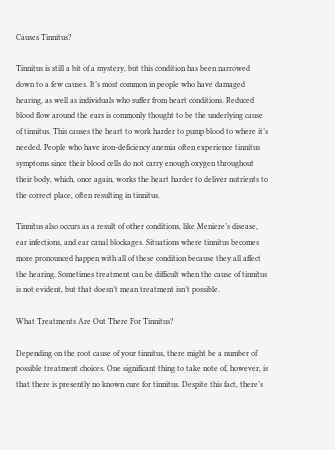Causes Tinnitus?

Tinnitus is still a bit of a mystery, but this condition has been narrowed down to a few causes. It’s most common in people who have damaged hearing, as well as individuals who suffer from heart conditions. Reduced blood flow around the ears is commonly thought to be the underlying cause of tinnitus. This causes the heart to work harder to pump blood to where it’s needed. People who have iron-deficiency anemia often experience tinnitus symptoms since their blood cells do not carry enough oxygen throughout their body, which, once again, works the heart harder to deliver nutrients to the correct place, often resulting in tinnitus.

Tinnitus also occurs as a result of other conditions, like Meniere’s disease, ear infections, and ear canal blockages. Situations where tinnitus becomes more pronounced happen with all of these condition because they all affect the hearing. Sometimes treatment can be difficult when the cause of tinnitus is not evident, but that doesn’t mean treatment isn’t possible.

What Treatments Are Out There For Tinnitus?

Depending on the root cause of your tinnitus, there might be a number of possible treatment choices. One significant thing to take note of, however, is that there is presently no known cure for tinnitus. Despite this fact, there’s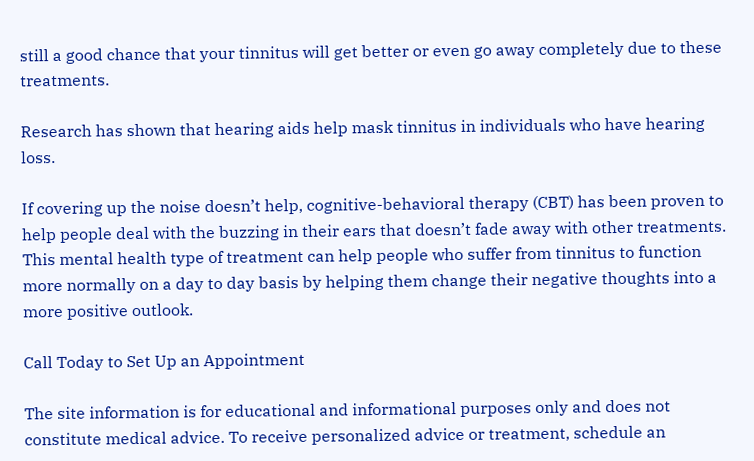still a good chance that your tinnitus will get better or even go away completely due to these treatments.

Research has shown that hearing aids help mask tinnitus in individuals who have hearing loss.

If covering up the noise doesn’t help, cognitive-behavioral therapy (CBT) has been proven to help people deal with the buzzing in their ears that doesn’t fade away with other treatments. This mental health type of treatment can help people who suffer from tinnitus to function more normally on a day to day basis by helping them change their negative thoughts into a more positive outlook.

Call Today to Set Up an Appointment

The site information is for educational and informational purposes only and does not constitute medical advice. To receive personalized advice or treatment, schedule an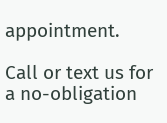appointment.

Call or text us for a no-obligation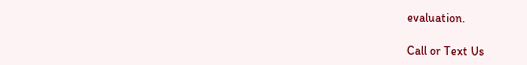evaluation.

Call or Text Us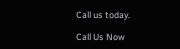Call us today.

Call Us Now